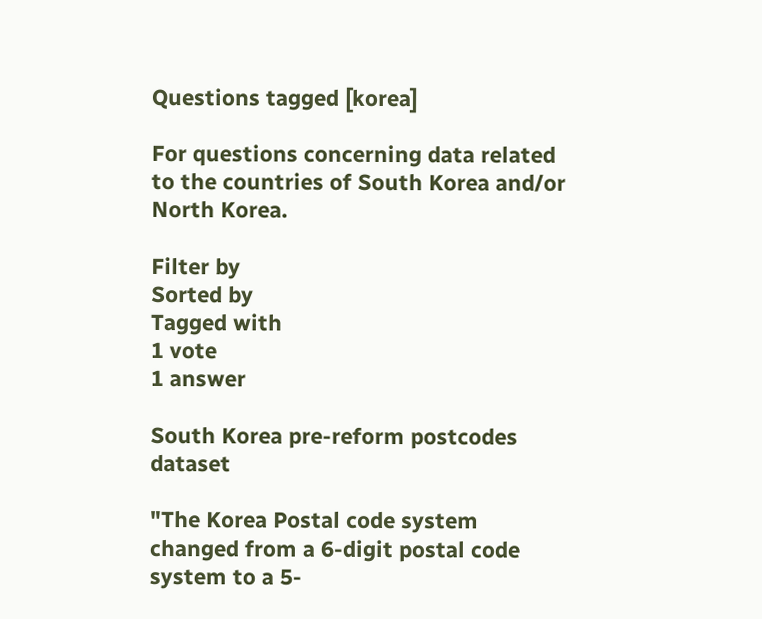Questions tagged [korea]

For questions concerning data related to the countries of South Korea and/or North Korea.

Filter by
Sorted by
Tagged with
1 vote
1 answer

South Korea pre-reform postcodes dataset

"The Korea Postal code system changed from a 6-digit postal code system to a 5-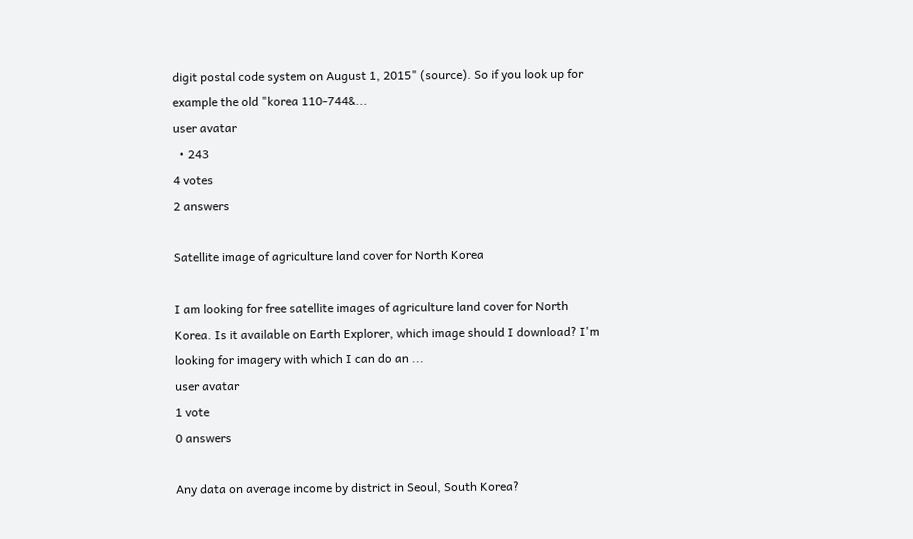digit postal code system on August 1, 2015" (source). So if you look up for example the old "korea 110-744&...
user avatar
  • 243
4 votes
2 answers

Satellite image of agriculture land cover for North Korea

I am looking for free satellite images of agriculture land cover for North Korea. Is it available on Earth Explorer, which image should I download? I'm looking for imagery with which I can do an ...
user avatar
1 vote
0 answers

Any data on average income by district in Seoul, South Korea?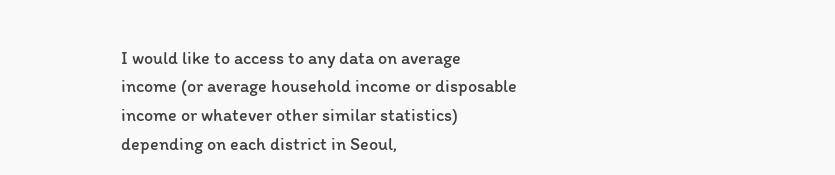I would like to access to any data on average income (or average household income or disposable income or whatever other similar statistics) depending on each district in Seoul,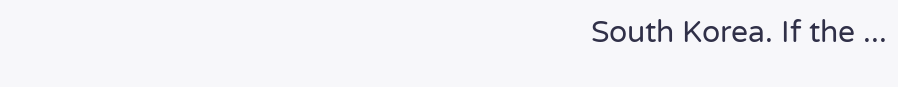South Korea. If the ...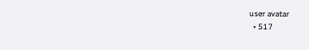user avatar
  • 517